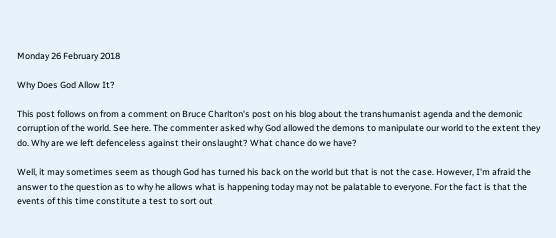Monday 26 February 2018

Why Does God Allow It?

This post follows on from a comment on Bruce Charlton's post on his blog about the transhumanist agenda and the demonic corruption of the world. See here. The commenter asked why God allowed the demons to manipulate our world to the extent they do. Why are we left defenceless against their onslaught? What chance do we have?

Well, it may sometimes seem as though God has turned his back on the world but that is not the case. However, I'm afraid the answer to the question as to why he allows what is happening today may not be palatable to everyone. For the fact is that the events of this time constitute a test to sort out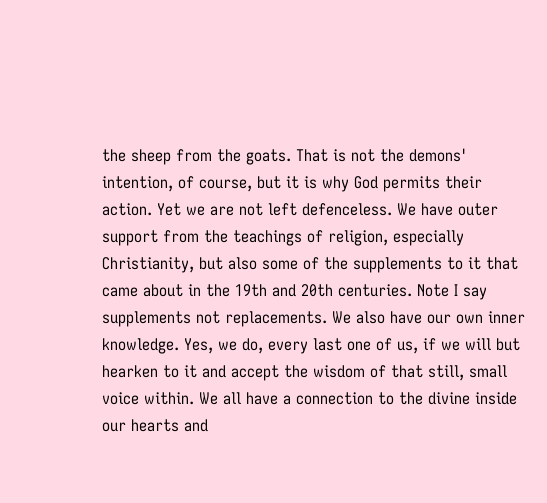the sheep from the goats. That is not the demons' intention, of course, but it is why God permits their action. Yet we are not left defenceless. We have outer support from the teachings of religion, especially Christianity, but also some of the supplements to it that came about in the 19th and 20th centuries. Note I say supplements not replacements. We also have our own inner knowledge. Yes, we do, every last one of us, if we will but hearken to it and accept the wisdom of that still, small voice within. We all have a connection to the divine inside our hearts and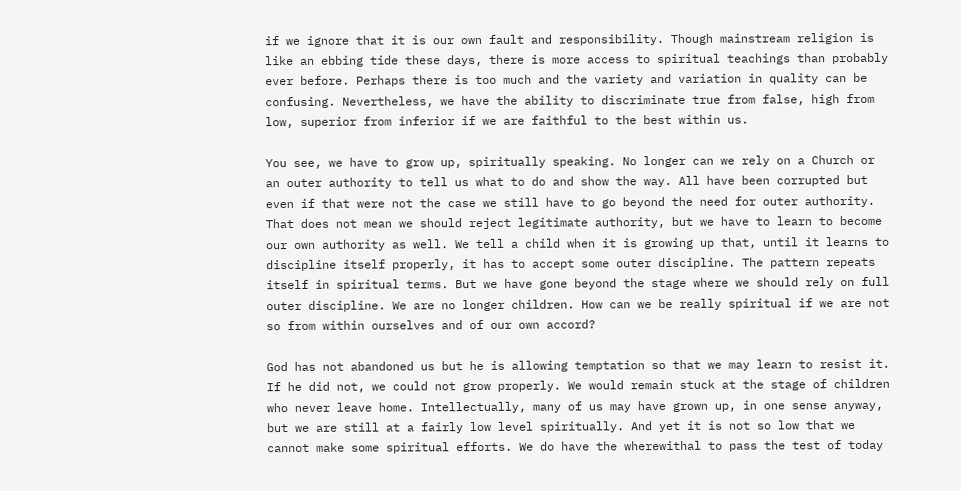if we ignore that it is our own fault and responsibility. Though mainstream religion is like an ebbing tide these days, there is more access to spiritual teachings than probably ever before. Perhaps there is too much and the variety and variation in quality can be confusing. Nevertheless, we have the ability to discriminate true from false, high from low, superior from inferior if we are faithful to the best within us.

You see, we have to grow up, spiritually speaking. No longer can we rely on a Church or an outer authority to tell us what to do and show the way. All have been corrupted but even if that were not the case we still have to go beyond the need for outer authority. That does not mean we should reject legitimate authority, but we have to learn to become our own authority as well. We tell a child when it is growing up that, until it learns to discipline itself properly, it has to accept some outer discipline. The pattern repeats itself in spiritual terms. But we have gone beyond the stage where we should rely on full outer discipline. We are no longer children. How can we be really spiritual if we are not so from within ourselves and of our own accord?

God has not abandoned us but he is allowing temptation so that we may learn to resist it. If he did not, we could not grow properly. We would remain stuck at the stage of children who never leave home. Intellectually, many of us may have grown up, in one sense anyway, but we are still at a fairly low level spiritually. And yet it is not so low that we cannot make some spiritual efforts. We do have the wherewithal to pass the test of today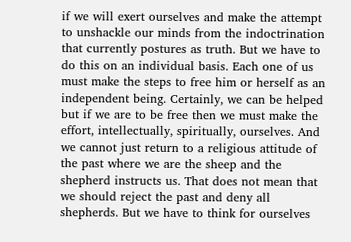if we will exert ourselves and make the attempt to unshackle our minds from the indoctrination that currently postures as truth. But we have to do this on an individual basis. Each one of us must make the steps to free him or herself as an independent being. Certainly, we can be helped but if we are to be free then we must make the effort, intellectually, spiritually, ourselves. And we cannot just return to a religious attitude of the past where we are the sheep and the shepherd instructs us. That does not mean that we should reject the past and deny all shepherds. But we have to think for ourselves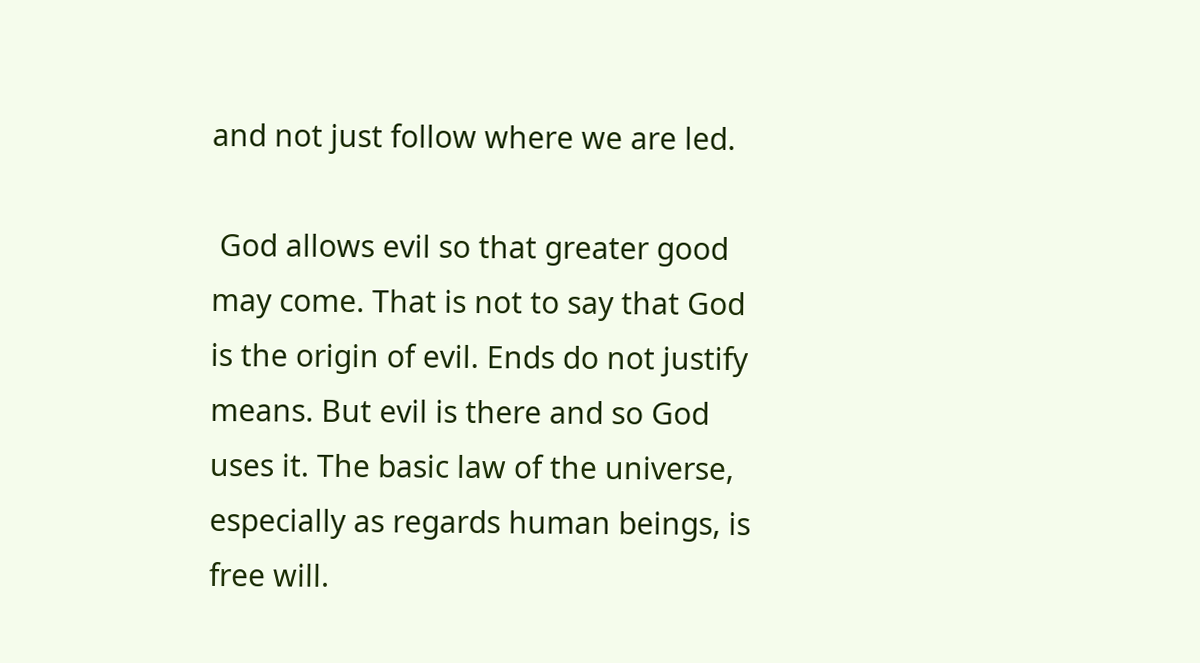and not just follow where we are led.

 God allows evil so that greater good may come. That is not to say that God is the origin of evil. Ends do not justify means. But evil is there and so God uses it. The basic law of the universe, especially as regards human beings, is free will.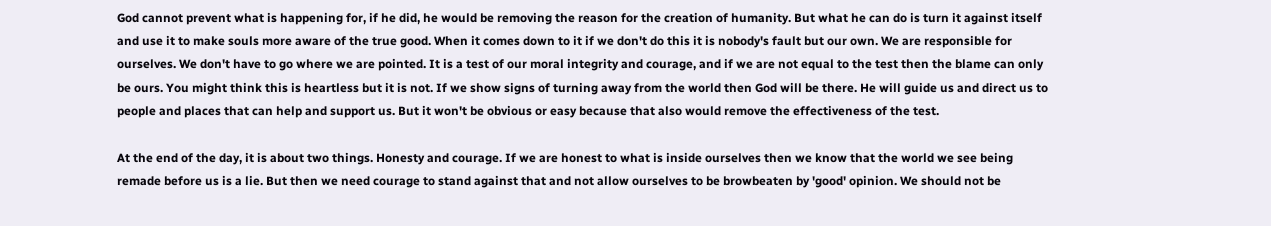God cannot prevent what is happening for, if he did, he would be removing the reason for the creation of humanity. But what he can do is turn it against itself and use it to make souls more aware of the true good. When it comes down to it if we don't do this it is nobody's fault but our own. We are responsible for ourselves. We don't have to go where we are pointed. It is a test of our moral integrity and courage, and if we are not equal to the test then the blame can only be ours. You might think this is heartless but it is not. If we show signs of turning away from the world then God will be there. He will guide us and direct us to people and places that can help and support us. But it won't be obvious or easy because that also would remove the effectiveness of the test.

At the end of the day, it is about two things. Honesty and courage. If we are honest to what is inside ourselves then we know that the world we see being remade before us is a lie. But then we need courage to stand against that and not allow ourselves to be browbeaten by 'good' opinion. We should not be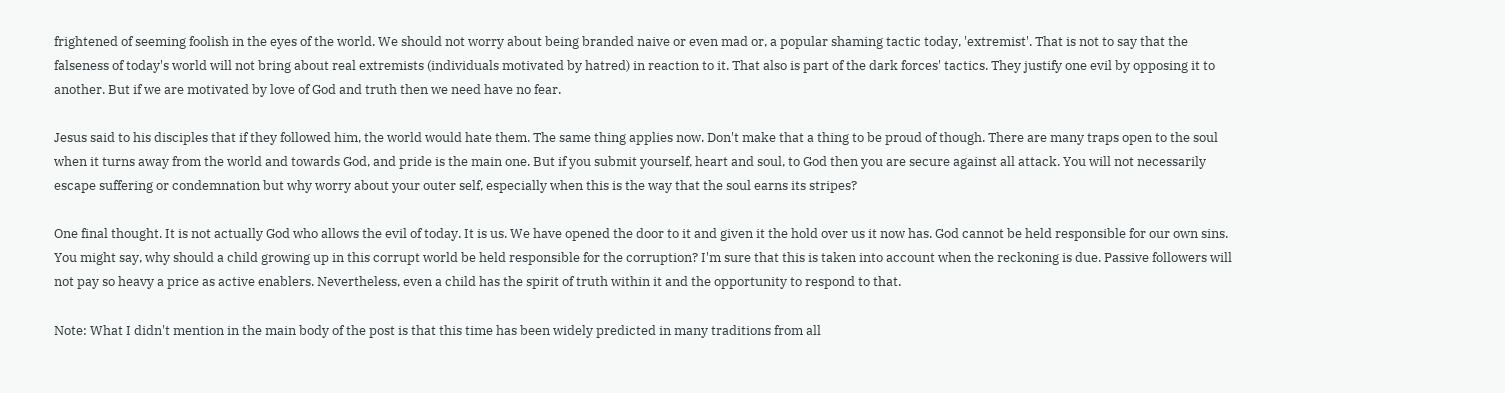frightened of seeming foolish in the eyes of the world. We should not worry about being branded naive or even mad or, a popular shaming tactic today, 'extremist'. That is not to say that the falseness of today's world will not bring about real extremists (individuals motivated by hatred) in reaction to it. That also is part of the dark forces' tactics. They justify one evil by opposing it to another. But if we are motivated by love of God and truth then we need have no fear.

Jesus said to his disciples that if they followed him, the world would hate them. The same thing applies now. Don't make that a thing to be proud of though. There are many traps open to the soul when it turns away from the world and towards God, and pride is the main one. But if you submit yourself, heart and soul, to God then you are secure against all attack. You will not necessarily escape suffering or condemnation but why worry about your outer self, especially when this is the way that the soul earns its stripes?

One final thought. It is not actually God who allows the evil of today. It is us. We have opened the door to it and given it the hold over us it now has. God cannot be held responsible for our own sins. You might say, why should a child growing up in this corrupt world be held responsible for the corruption? I'm sure that this is taken into account when the reckoning is due. Passive followers will not pay so heavy a price as active enablers. Nevertheless, even a child has the spirit of truth within it and the opportunity to respond to that.

Note: What I didn't mention in the main body of the post is that this time has been widely predicted in many traditions from all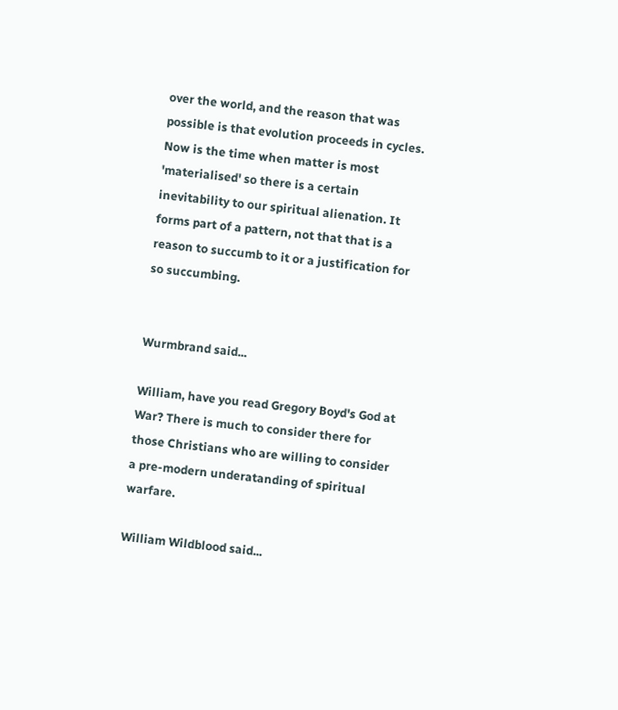over the world, and the reason that was possible is that evolution proceeds in cycles. Now is the time when matter is most 'materialised' so there is a certain inevitability to our spiritual alienation. It forms part of a pattern, not that that is a reason to succumb to it or a justification for so succumbing.


Wurmbrand said...

William, have you read Gregory Boyd's God at War? There is much to consider there for those Christians who are willing to consider a pre-modern underatanding of spiritual warfare.

William Wildblood said...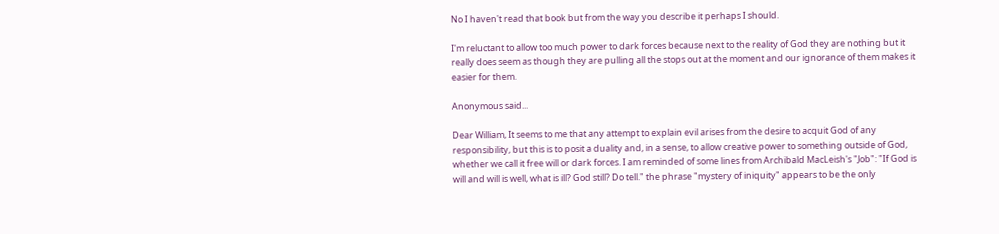No I haven't read that book but from the way you describe it perhaps I should.

I'm reluctant to allow too much power to dark forces because next to the reality of God they are nothing but it really does seem as though they are pulling all the stops out at the moment and our ignorance of them makes it easier for them.

Anonymous said...

Dear William, It seems to me that any attempt to explain evil arises from the desire to acquit God of any responsibility, but this is to posit a duality and, in a sense, to allow creative power to something outside of God, whether we call it free will or dark forces. I am reminded of some lines from Archibald MacLeish's "Job": "If God is will and will is well, what is ill? God still? Do tell." the phrase "mystery of iniquity" appears to be the only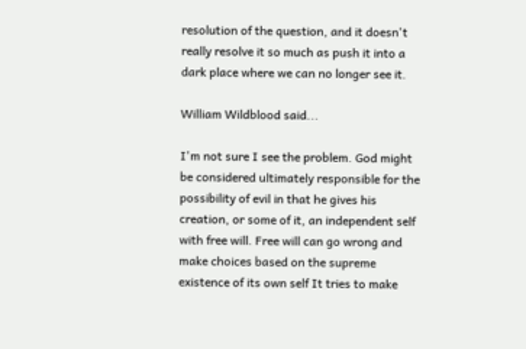resolution of the question, and it doesn't really resolve it so much as push it into a dark place where we can no longer see it.

William Wildblood said...

I'm not sure I see the problem. God might be considered ultimately responsible for the possibility of evil in that he gives his creation, or some of it, an independent self with free will. Free will can go wrong and make choices based on the supreme existence of its own self It tries to make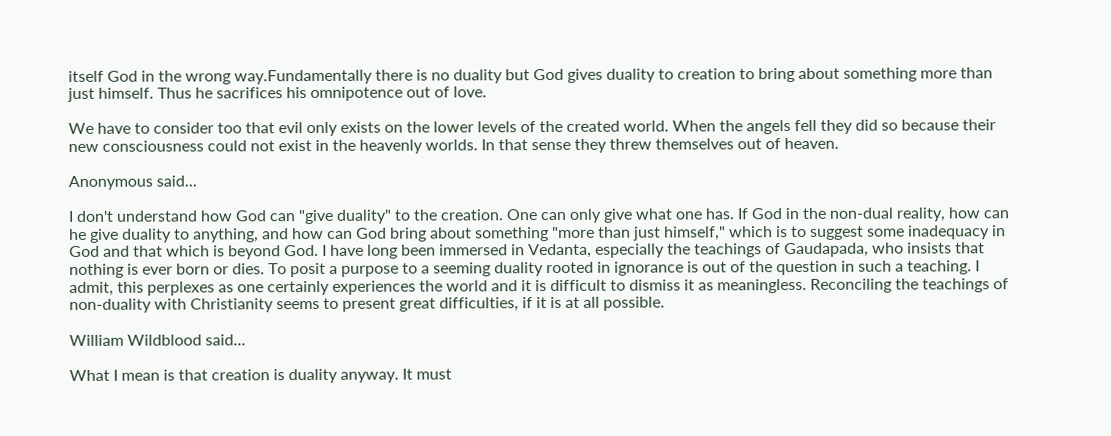itself God in the wrong way.Fundamentally there is no duality but God gives duality to creation to bring about something more than just himself. Thus he sacrifices his omnipotence out of love.

We have to consider too that evil only exists on the lower levels of the created world. When the angels fell they did so because their new consciousness could not exist in the heavenly worlds. In that sense they threw themselves out of heaven.

Anonymous said...

I don't understand how God can "give duality" to the creation. One can only give what one has. If God in the non-dual reality, how can he give duality to anything, and how can God bring about something "more than just himself," which is to suggest some inadequacy in God and that which is beyond God. I have long been immersed in Vedanta, especially the teachings of Gaudapada, who insists that nothing is ever born or dies. To posit a purpose to a seeming duality rooted in ignorance is out of the question in such a teaching. I admit, this perplexes as one certainly experiences the world and it is difficult to dismiss it as meaningless. Reconciling the teachings of non-duality with Christianity seems to present great difficulties, if it is at all possible.

William Wildblood said...

What I mean is that creation is duality anyway. It must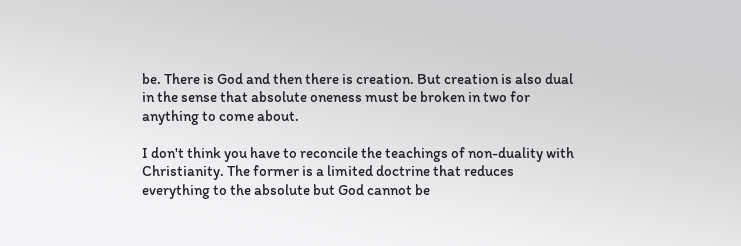be. There is God and then there is creation. But creation is also dual in the sense that absolute oneness must be broken in two for anything to come about.

I don't think you have to reconcile the teachings of non-duality with Christianity. The former is a limited doctrine that reduces everything to the absolute but God cannot be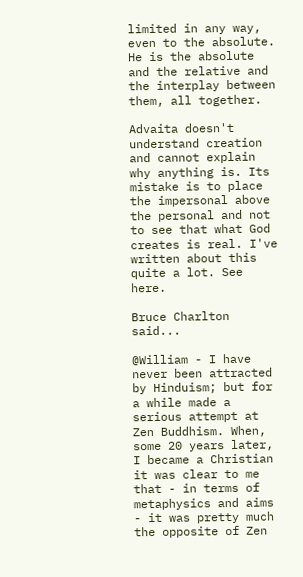limited in any way, even to the absolute. He is the absolute and the relative and the interplay between them, all together.

Advaita doesn't understand creation and cannot explain why anything is. Its mistake is to place the impersonal above the personal and not to see that what God creates is real. I've written about this quite a lot. See here.

Bruce Charlton said...

@William - I have never been attracted by Hinduism; but for a while made a serious attempt at Zen Buddhism. When, some 20 years later, I became a Christian it was clear to me that - in terms of metaphysics and aims - it was pretty much the opposite of Zen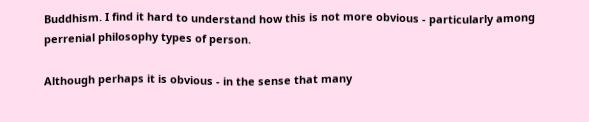Buddhism. I find it hard to understand how this is not more obvious - particularly among perrenial philosophy types of person.

Although perhaps it is obvious - in the sense that many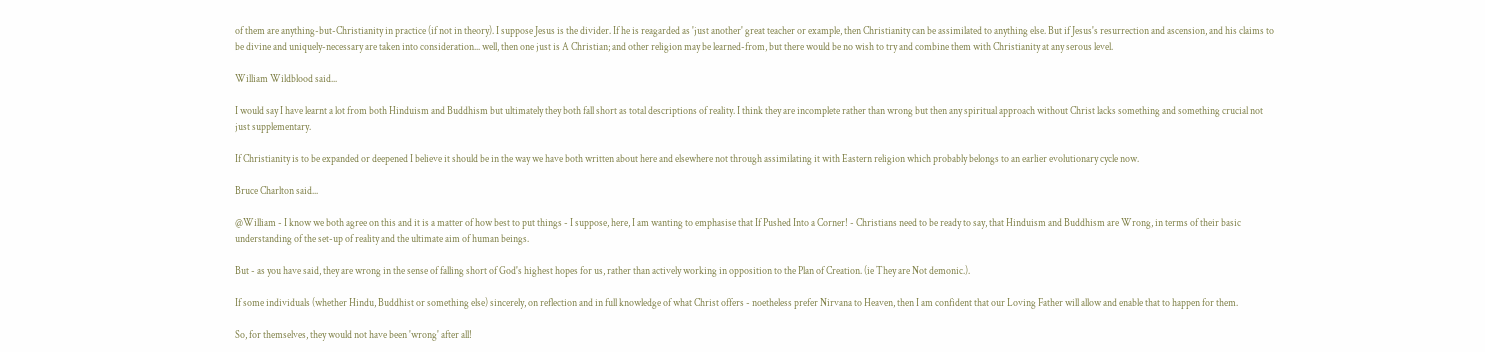of them are anything-but-Christianity in practice (if not in theory). I suppose Jesus is the divider. If he is reagarded as 'just another' great teacher or example, then Christianity can be assimilated to anything else. But if Jesus's resurrection and ascension, and his claims to be divine and uniquely-necessary are taken into consideration... well, then one just is A Christian; and other religion may be learned-from, but there would be no wish to try and combine them with Christianity at any serous level.

William Wildblood said...

I would say I have learnt a lot from both Hinduism and Buddhism but ultimately they both fall short as total descriptions of reality. I think they are incomplete rather than wrong but then any spiritual approach without Christ lacks something and something crucial not just supplementary.

If Christianity is to be expanded or deepened I believe it should be in the way we have both written about here and elsewhere not through assimilating it with Eastern religion which probably belongs to an earlier evolutionary cycle now.

Bruce Charlton said...

@William - I know we both agree on this and it is a matter of how best to put things - I suppose, here, I am wanting to emphasise that If Pushed Into a Corner! - Christians need to be ready to say, that Hinduism and Buddhism are Wrong, in terms of their basic understanding of the set-up of reality and the ultimate aim of human beings.

But - as you have said, they are wrong in the sense of falling short of God's highest hopes for us, rather than actively working in opposition to the Plan of Creation. (ie They are Not demonic.).

If some individuals (whether Hindu, Buddhist or something else) sincerely, on reflection and in full knowledge of what Christ offers - noetheless prefer Nirvana to Heaven, then I am confident that our Loving Father will allow and enable that to happen for them.

So, for themselves, they would not have been 'wrong' after all!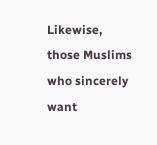Likewise, those Muslims who sincerely want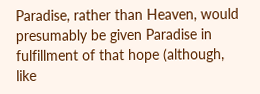Paradise, rather than Heaven, would presumably be given Paradise in fulfillment of that hope (although, like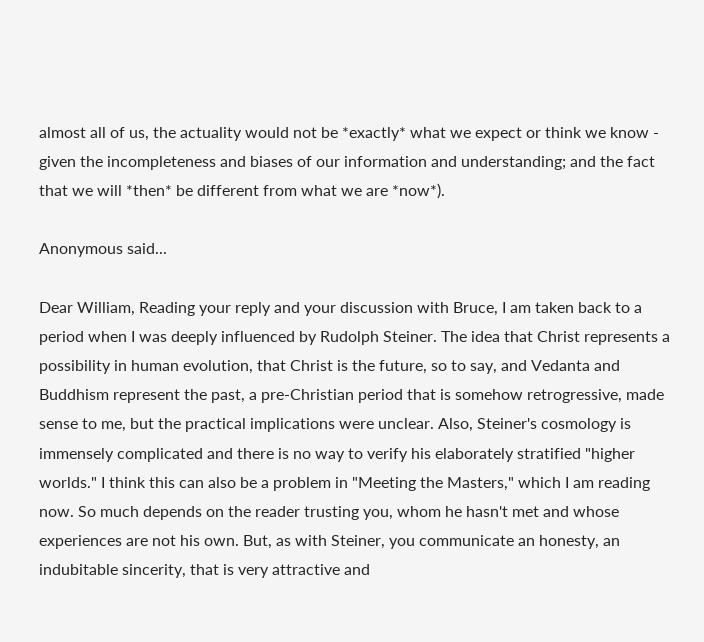almost all of us, the actuality would not be *exactly* what we expect or think we know - given the incompleteness and biases of our information and understanding; and the fact that we will *then* be different from what we are *now*).

Anonymous said...

Dear William, Reading your reply and your discussion with Bruce, I am taken back to a period when I was deeply influenced by Rudolph Steiner. The idea that Christ represents a possibility in human evolution, that Christ is the future, so to say, and Vedanta and Buddhism represent the past, a pre-Christian period that is somehow retrogressive, made sense to me, but the practical implications were unclear. Also, Steiner's cosmology is immensely complicated and there is no way to verify his elaborately stratified "higher worlds." I think this can also be a problem in "Meeting the Masters," which I am reading now. So much depends on the reader trusting you, whom he hasn't met and whose experiences are not his own. But, as with Steiner, you communicate an honesty, an indubitable sincerity, that is very attractive and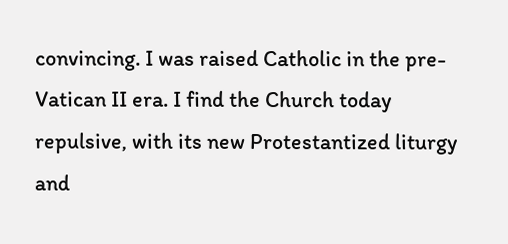convincing. I was raised Catholic in the pre-Vatican II era. I find the Church today repulsive, with its new Protestantized liturgy and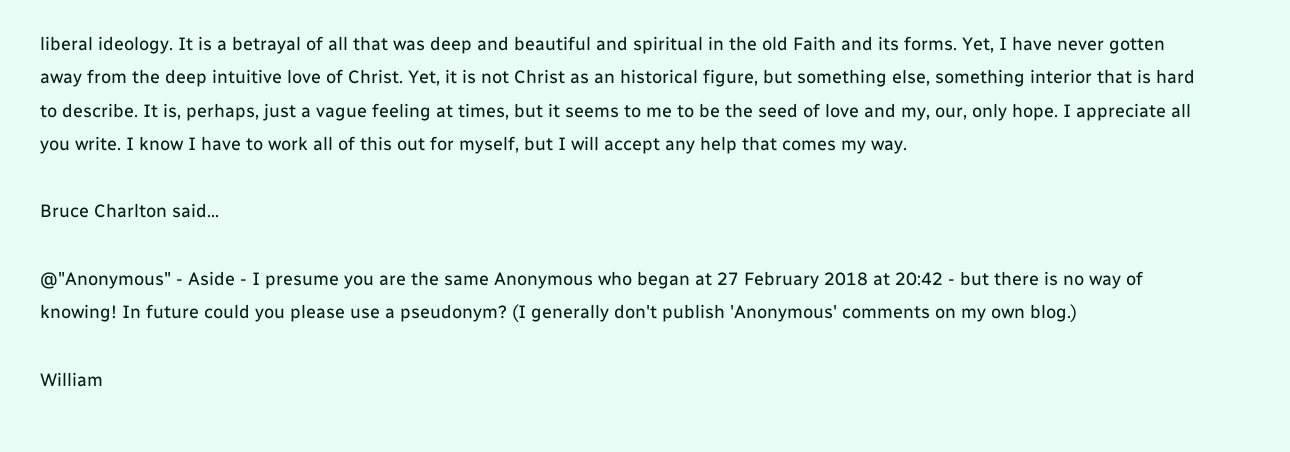liberal ideology. It is a betrayal of all that was deep and beautiful and spiritual in the old Faith and its forms. Yet, I have never gotten away from the deep intuitive love of Christ. Yet, it is not Christ as an historical figure, but something else, something interior that is hard to describe. It is, perhaps, just a vague feeling at times, but it seems to me to be the seed of love and my, our, only hope. I appreciate all you write. I know I have to work all of this out for myself, but I will accept any help that comes my way.

Bruce Charlton said...

@"Anonymous" - Aside - I presume you are the same Anonymous who began at 27 February 2018 at 20:42 - but there is no way of knowing! In future could you please use a pseudonym? (I generally don't publish 'Anonymous' comments on my own blog.)

William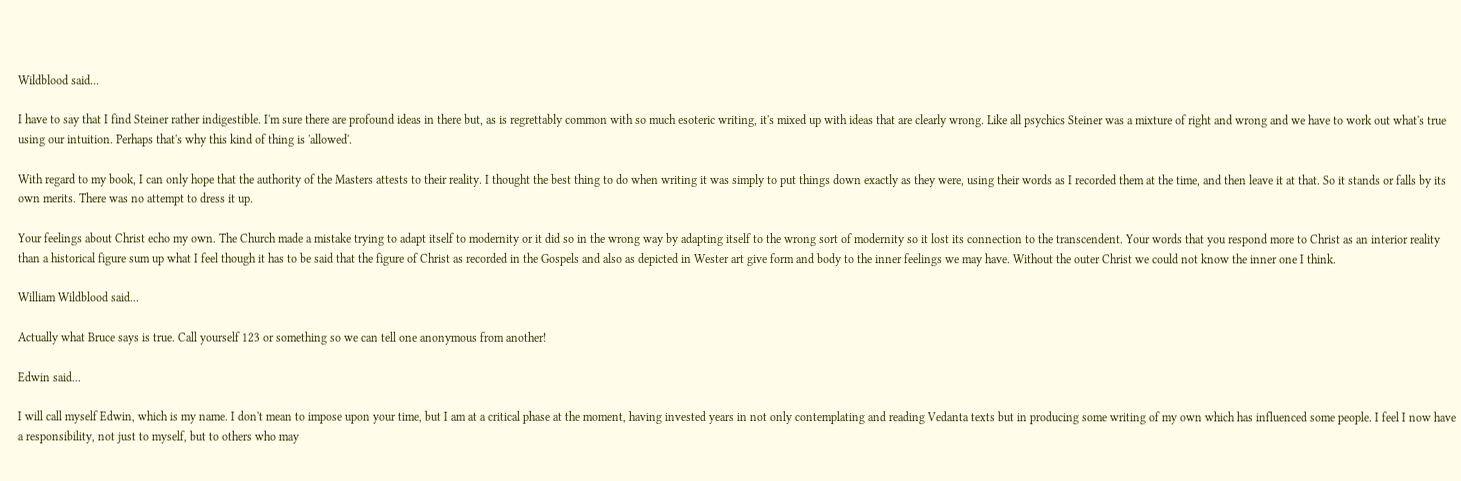Wildblood said...

I have to say that I find Steiner rather indigestible. I'm sure there are profound ideas in there but, as is regrettably common with so much esoteric writing, it's mixed up with ideas that are clearly wrong. Like all psychics Steiner was a mixture of right and wrong and we have to work out what's true using our intuition. Perhaps that's why this kind of thing is 'allowed'.

With regard to my book, I can only hope that the authority of the Masters attests to their reality. I thought the best thing to do when writing it was simply to put things down exactly as they were, using their words as I recorded them at the time, and then leave it at that. So it stands or falls by its own merits. There was no attempt to dress it up.

Your feelings about Christ echo my own. The Church made a mistake trying to adapt itself to modernity or it did so in the wrong way by adapting itself to the wrong sort of modernity so it lost its connection to the transcendent. Your words that you respond more to Christ as an interior reality than a historical figure sum up what I feel though it has to be said that the figure of Christ as recorded in the Gospels and also as depicted in Wester art give form and body to the inner feelings we may have. Without the outer Christ we could not know the inner one I think.

William Wildblood said...

Actually what Bruce says is true. Call yourself 123 or something so we can tell one anonymous from another!

Edwin said...

I will call myself Edwin, which is my name. I don't mean to impose upon your time, but I am at a critical phase at the moment, having invested years in not only contemplating and reading Vedanta texts but in producing some writing of my own which has influenced some people. I feel I now have a responsibility, not just to myself, but to others who may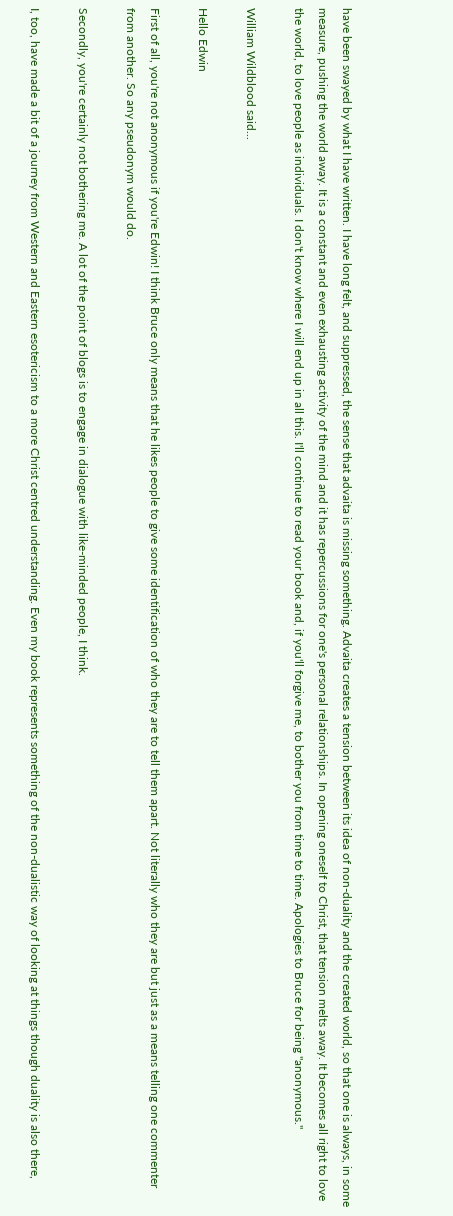have been swayed by what I have written. I have long felt, and suppressed, the sense that advaita is missing something. Advaita creates a tension between its idea of non-duality and the created world, so that one is always, in some measure, pushing the world away. It is a constant and even exhausting activity of the mind and it has repercussions for one's personal relationships. In opening oneself to Christ, that tension melts away. It becomes all right to love the world, to love people as individuals. I don't know where I will end up in all this. I'll continue to read your book and, if you'll forgive me, to bother you from time to time. Apologies to Bruce for being "anonymous."

William Wildblood said...

Hello Edwin

First of all, you're not anonymous if you're Edwin! I think Bruce only means that he likes people to give some identification of who they are to tell them apart. Not literally who they are but just as a means telling one commenter from another. So any pseudonym would do.

Secondly, you're certainly not bothering me. A lot of the point of blogs is to engage in dialogue with like-minded people, I think.

I, too, have made a bit of a journey from Western and Eastern esotericism to a more Christ centred understanding. Even my book represents something of the non-dualistic way of looking at things though duality is also there,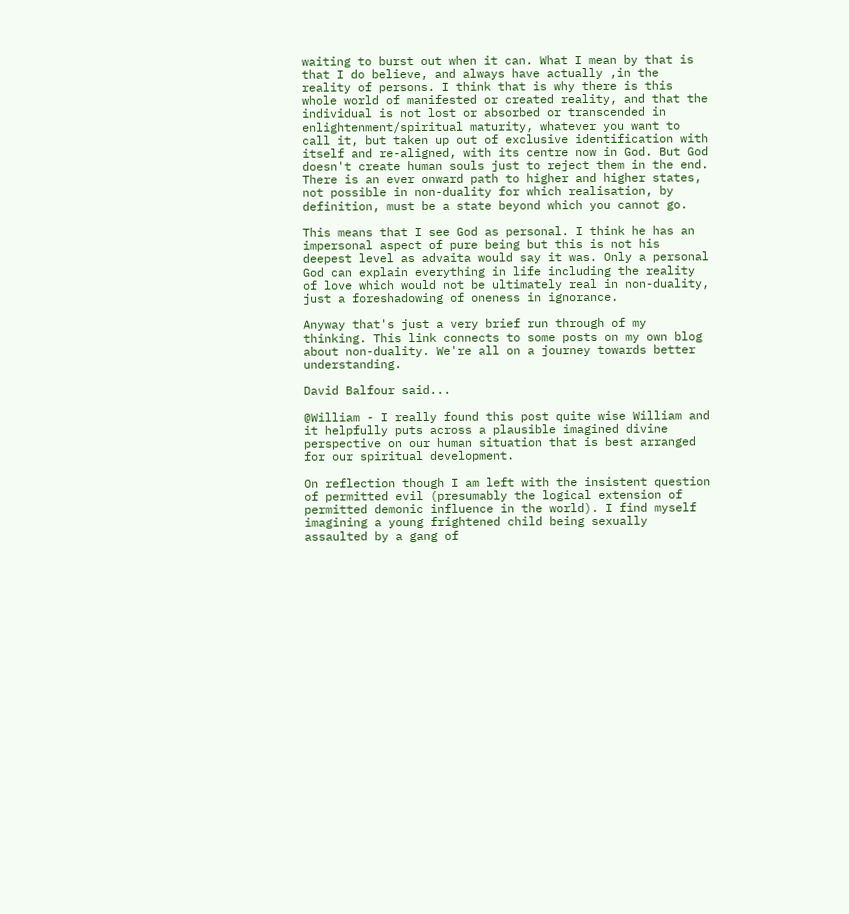waiting to burst out when it can. What I mean by that is that I do believe, and always have actually ,in the reality of persons. I think that is why there is this whole world of manifested or created reality, and that the individual is not lost or absorbed or transcended in enlightenment/spiritual maturity, whatever you want to call it, but taken up out of exclusive identification with itself and re-aligned, with its centre now in God. But God doesn't create human souls just to reject them in the end. There is an ever onward path to higher and higher states, not possible in non-duality for which realisation, by definition, must be a state beyond which you cannot go.

This means that I see God as personal. I think he has an impersonal aspect of pure being but this is not his deepest level as advaita would say it was. Only a personal God can explain everything in life including the reality of love which would not be ultimately real in non-duality, just a foreshadowing of oneness in ignorance.

Anyway that's just a very brief run through of my thinking. This link connects to some posts on my own blog about non-duality. We're all on a journey towards better understanding.

David Balfour said...

@William - I really found this post quite wise William and it helpfully puts across a plausible imagined divine perspective on our human situation that is best arranged for our spiritual development.

On reflection though I am left with the insistent question of permitted evil (presumably the logical extension of permitted demonic influence in the world). I find myself imagining a young frightened child being sexually assaulted by a gang of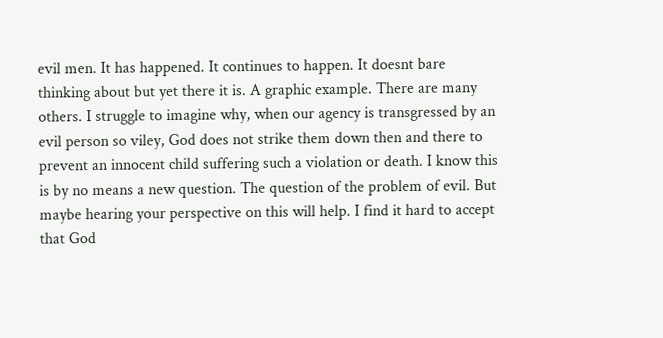evil men. It has happened. It continues to happen. It doesnt bare thinking about but yet there it is. A graphic example. There are many others. I struggle to imagine why, when our agency is transgressed by an evil person so viley, God does not strike them down then and there to prevent an innocent child suffering such a violation or death. I know this is by no means a new question. The question of the problem of evil. But maybe hearing your perspective on this will help. I find it hard to accept that God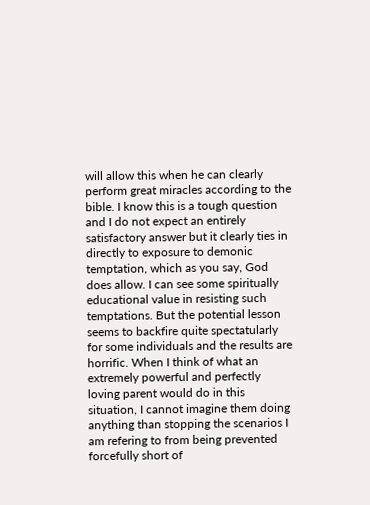will allow this when he can clearly perform great miracles according to the bible. I know this is a tough question and I do not expect an entirely satisfactory answer but it clearly ties in directly to exposure to demonic temptation, which as you say, God does allow. I can see some spiritually educational value in resisting such temptations. But the potential lesson seems to backfire quite spectatularly for some individuals and the results are horrific. When I think of what an extremely powerful and perfectly loving parent would do in this situation, I cannot imagine them doing anything than stopping the scenarios I am refering to from being prevented forcefully short of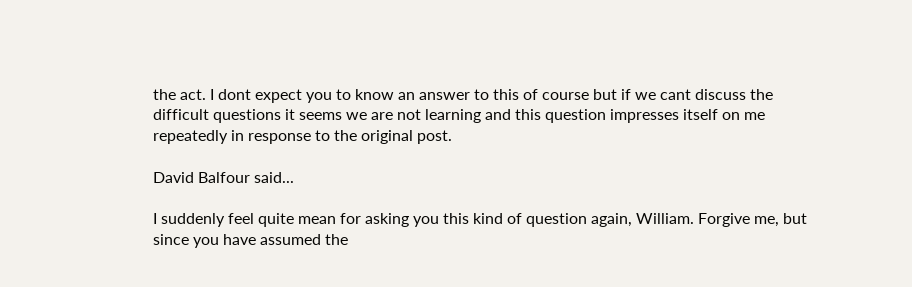the act. I dont expect you to know an answer to this of course but if we cant discuss the difficult questions it seems we are not learning and this question impresses itself on me repeatedly in response to the original post.

David Balfour said...

I suddenly feel quite mean for asking you this kind of question again, William. Forgive me, but since you have assumed the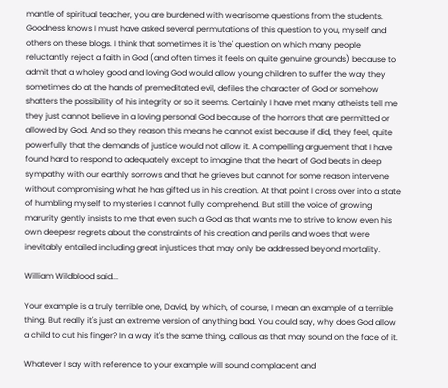mantle of spiritual teacher, you are burdened with wearisome questions from the students. Goodness knows I must have asked several permutations of this question to you, myself and others on these blogs. I think that sometimes it is 'the' question on which many people reluctantly reject a faith in God (and often times it feels on quite genuine grounds) because to admit that a wholey good and loving God would allow young children to suffer the way they sometimes do at the hands of premeditated evil, defiles the character of God or somehow shatters the possibility of his integrity or so it seems. Certainly I have met many atheists tell me they just cannot believe in a loving personal God because of the horrors that are permitted or allowed by God. And so they reason this means he cannot exist because if did, they feel, quite powerfully that the demands of justice would not allow it. A compelling arguement that I have found hard to respond to adequately except to imagine that the heart of God beats in deep sympathy with our earthly sorrows and that he grieves but cannot for some reason intervene without compromising what he has gifted us in his creation. At that point I cross over into a state of humbling myself to mysteries I cannot fully comprehend. But still the voice of growing marurity gently insists to me that even such a God as that wants me to strive to know even his own deepesr regrets about the constraints of his creation and perils and woes that were inevitably entailed including great injustices that may only be addressed beyond mortality.

William Wildblood said...

Your example is a truly terrible one, David, by which, of course, I mean an example of a terrible thing. But really it's just an extreme version of anything bad. You could say, why does God allow a child to cut his finger? In a way it's the same thing, callous as that may sound on the face of it.

Whatever I say with reference to your example will sound complacent and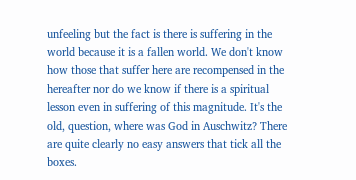unfeeling but the fact is there is suffering in the world because it is a fallen world. We don't know how those that suffer here are recompensed in the hereafter nor do we know if there is a spiritual lesson even in suffering of this magnitude. It's the old, question, where was God in Auschwitz? There are quite clearly no easy answers that tick all the boxes.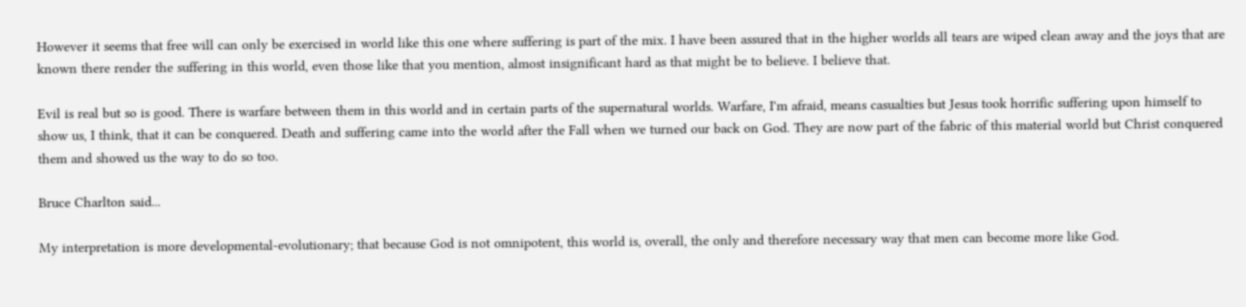However it seems that free will can only be exercised in world like this one where suffering is part of the mix. I have been assured that in the higher worlds all tears are wiped clean away and the joys that are known there render the suffering in this world, even those like that you mention, almost insignificant hard as that might be to believe. I believe that.

Evil is real but so is good. There is warfare between them in this world and in certain parts of the supernatural worlds. Warfare, I'm afraid, means casualties but Jesus took horrific suffering upon himself to show us, I think, that it can be conquered. Death and suffering came into the world after the Fall when we turned our back on God. They are now part of the fabric of this material world but Christ conquered them and showed us the way to do so too.

Bruce Charlton said...

My interpretation is more developmental-evolutionary; that because God is not omnipotent, this world is, overall, the only and therefore necessary way that men can become more like God.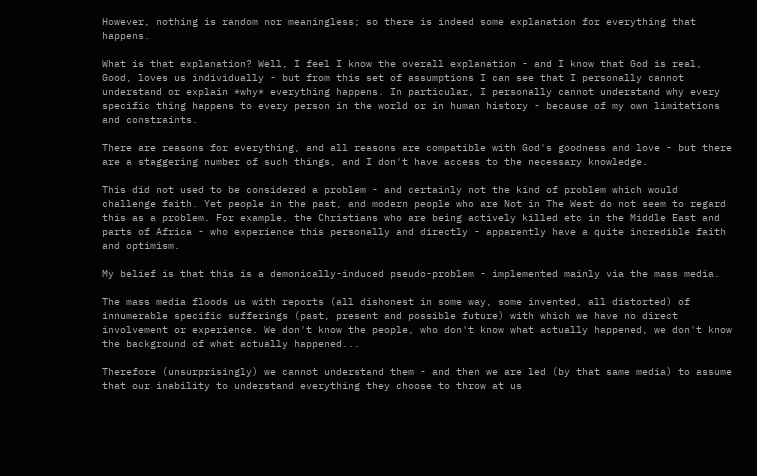However, nothing is random nor meaningless; so there is indeed some explanation for everything that happens.

What is that explanation? Well, I feel I know the overall explanation - and I know that God is real, Good, loves us individually - but from this set of assumptions I can see that I personally cannot understand or explain *why* everything happens. In particular, I personally cannot understand why every specific thing happens to every person in the world or in human history - because of my own limitations and constraints.

There are reasons for everything, and all reasons are compatible with God's goodness and love - but there are a staggering number of such things, and I don't have access to the necessary knowledge.

This did not used to be considered a problem - and certainly not the kind of problem which would challenge faith. Yet people in the past, and modern people who are Not in The West do not seem to regard this as a problem. For example, the Christians who are being actively killed etc in the Middle East and parts of Africa - who experience this personally and directly - apparently have a quite incredible faith and optimism.

My belief is that this is a demonically-induced pseudo-problem - implemented mainly via the mass media.

The mass media floods us with reports (all dishonest in some way, some invented, all distorted) of innumerable specific sufferings (past, present and possible future) with which we have no direct involvement or experience. We don't know the people, who don't know what actually happened, we don't know the background of what actually happened...

Therefore (unsurprisingly) we cannot understand them - and then we are led (by that same media) to assume that our inability to understand everything they choose to throw at us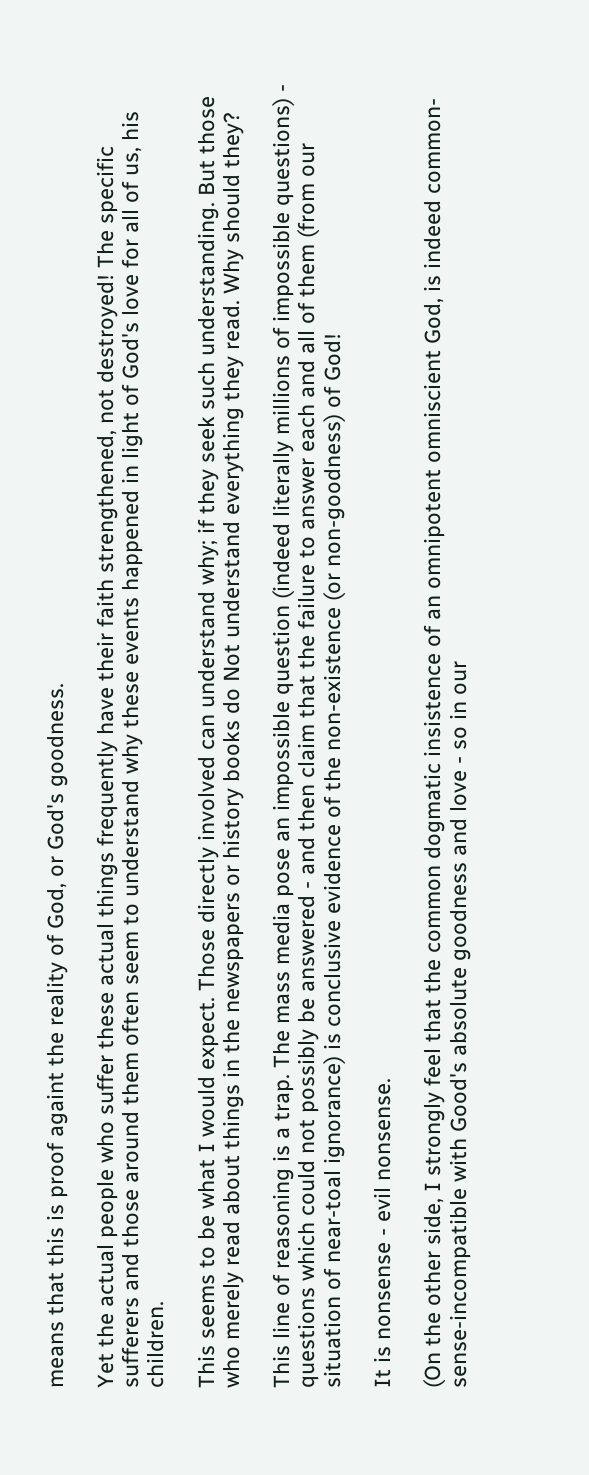means that this is proof againt the reality of God, or God's goodness.

Yet the actual people who suffer these actual things frequently have their faith strengthened, not destroyed! The specific sufferers and those around them often seem to understand why these events happened in light of God's love for all of us, his children.

This seems to be what I would expect. Those directly involved can understand why; if they seek such understanding. But those who merely read about things in the newspapers or history books do Not understand everything they read. Why should they?

This line of reasoning is a trap. The mass media pose an impossible question (indeed literally millions of impossible questions) - questions which could not possibly be answered - and then claim that the failure to answer each and all of them (from our situation of near-toal ignorance) is conclusive evidence of the non-existence (or non-goodness) of God!

It is nonsense - evil nonsense.

(On the other side, I strongly feel that the common dogmatic insistence of an omnipotent omniscient God, is indeed common-sense-incompatible with Good's absolute goodness and love - so in our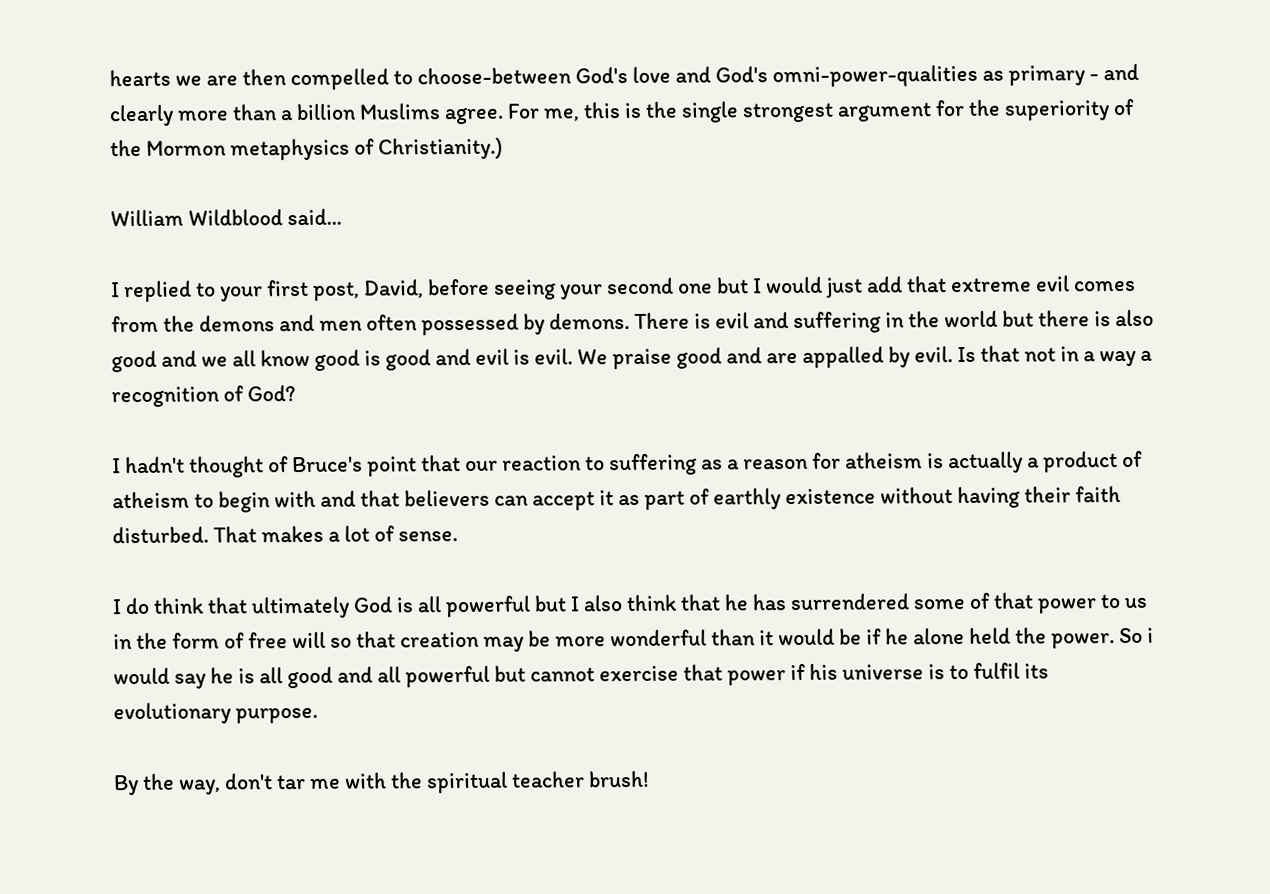hearts we are then compelled to choose-between God's love and God's omni-power-qualities as primary - and clearly more than a billion Muslims agree. For me, this is the single strongest argument for the superiority of the Mormon metaphysics of Christianity.)

William Wildblood said...

I replied to your first post, David, before seeing your second one but I would just add that extreme evil comes from the demons and men often possessed by demons. There is evil and suffering in the world but there is also good and we all know good is good and evil is evil. We praise good and are appalled by evil. Is that not in a way a recognition of God?

I hadn't thought of Bruce's point that our reaction to suffering as a reason for atheism is actually a product of atheism to begin with and that believers can accept it as part of earthly existence without having their faith disturbed. That makes a lot of sense.

I do think that ultimately God is all powerful but I also think that he has surrendered some of that power to us in the form of free will so that creation may be more wonderful than it would be if he alone held the power. So i would say he is all good and all powerful but cannot exercise that power if his universe is to fulfil its evolutionary purpose.

By the way, don't tar me with the spiritual teacher brush!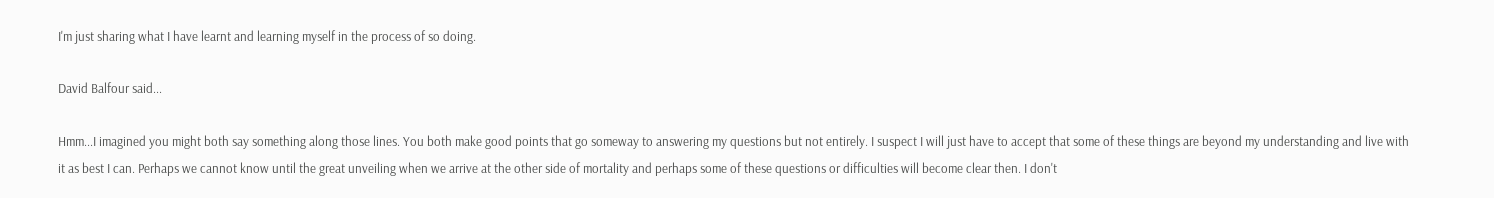I'm just sharing what I have learnt and learning myself in the process of so doing.

David Balfour said...

Hmm...I imagined you might both say something along those lines. You both make good points that go someway to answering my questions but not entirely. I suspect I will just have to accept that some of these things are beyond my understanding and live with it as best I can. Perhaps we cannot know until the great unveiling when we arrive at the other side of mortality and perhaps some of these questions or difficulties will become clear then. I don't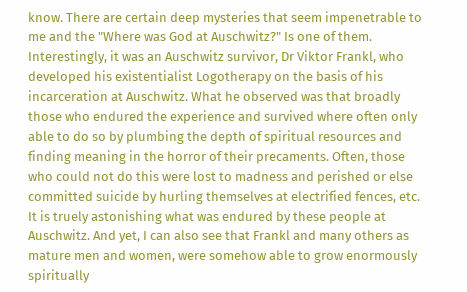know. There are certain deep mysteries that seem impenetrable to me and the "Where was God at Auschwitz?" Is one of them. Interestingly, it was an Auschwitz survivor, Dr Viktor Frankl, who developed his existentialist Logotherapy on the basis of his incarceration at Auschwitz. What he observed was that broadly those who endured the experience and survived where often only able to do so by plumbing the depth of spiritual resources and finding meaning in the horror of their precaments. Often, those who could not do this were lost to madness and perished or else committed suicide by hurling themselves at electrified fences, etc. It is truely astonishing what was endured by these people at Auschwitz. And yet, I can also see that Frankl and many others as mature men and women, were somehow able to grow enormously spiritually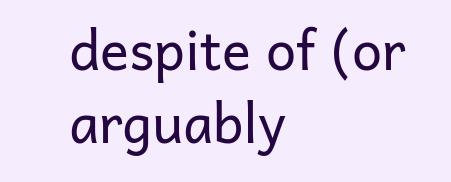despite of (or arguably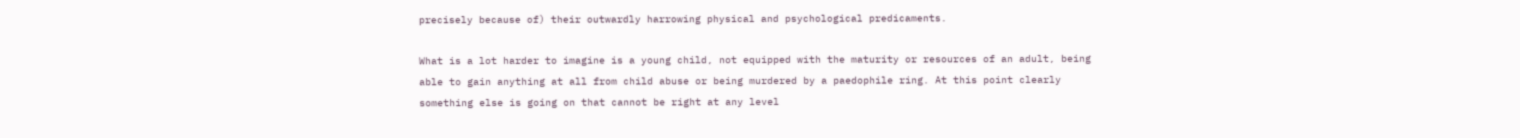precisely because of) their outwardly harrowing physical and psychological predicaments.

What is a lot harder to imagine is a young child, not equipped with the maturity or resources of an adult, being able to gain anything at all from child abuse or being murdered by a paedophile ring. At this point clearly something else is going on that cannot be right at any level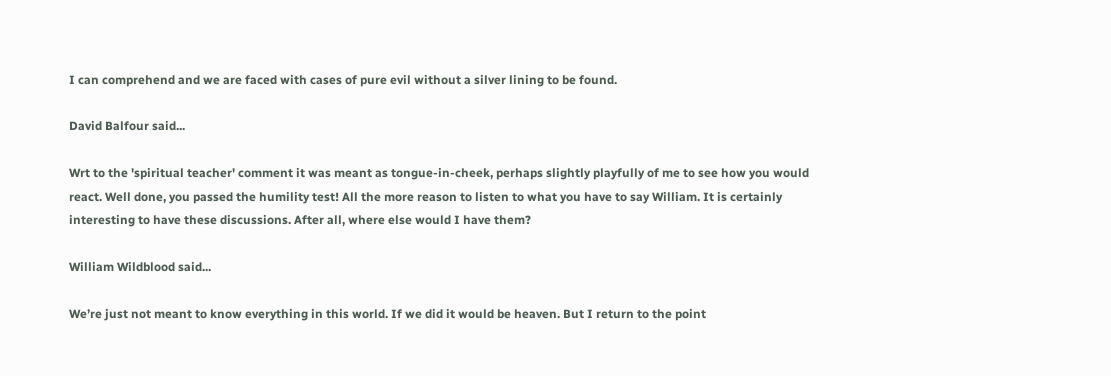I can comprehend and we are faced with cases of pure evil without a silver lining to be found.

David Balfour said...

Wrt to the 'spiritual teacher' comment it was meant as tongue-in-cheek, perhaps slightly playfully of me to see how you would react. Well done, you passed the humility test! All the more reason to listen to what you have to say William. It is certainly interesting to have these discussions. After all, where else would I have them?

William Wildblood said...

We’re just not meant to know everything in this world. If we did it would be heaven. But I return to the point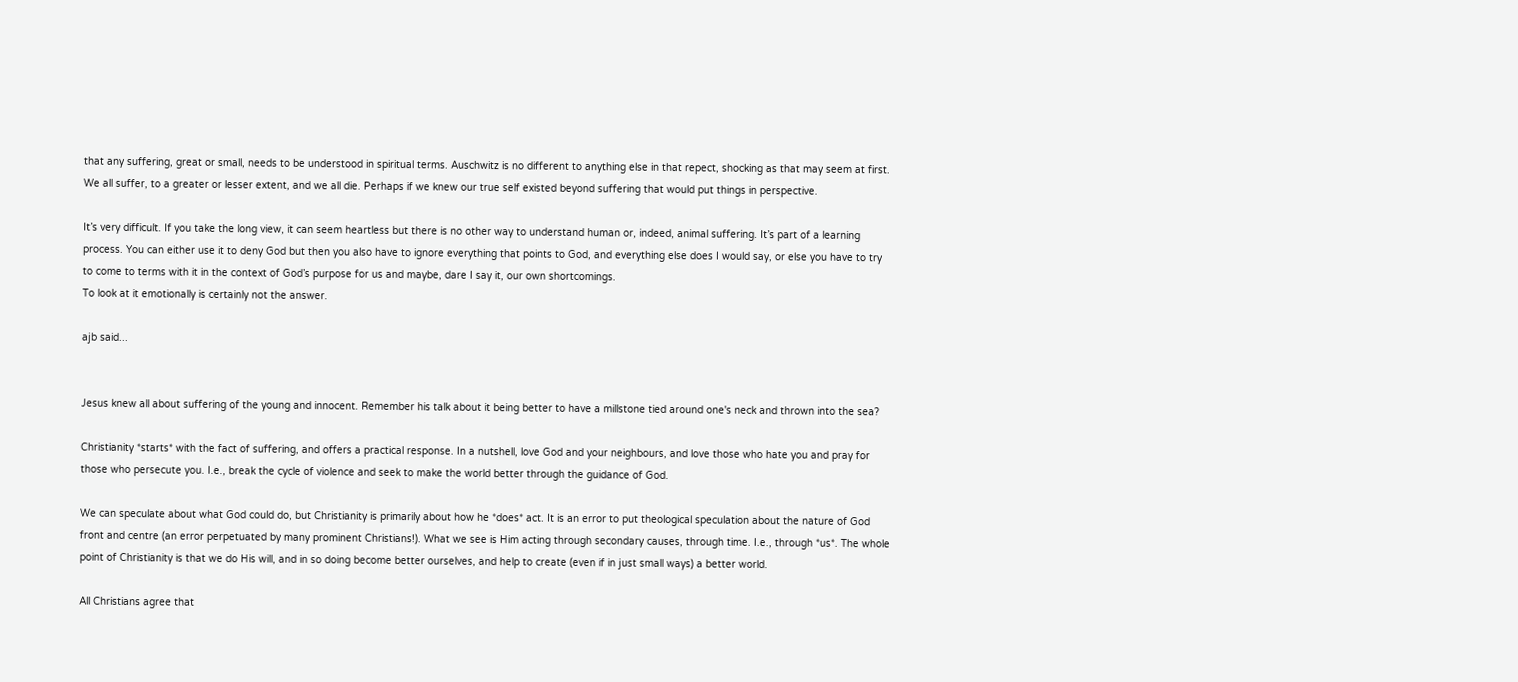that any suffering, great or small, needs to be understood in spiritual terms. Auschwitz is no different to anything else in that repect, shocking as that may seem at first. We all suffer, to a greater or lesser extent, and we all die. Perhaps if we knew our true self existed beyond suffering that would put things in perspective.

It’s very difficult. If you take the long view, it can seem heartless but there is no other way to understand human or, indeed, animal suffering. It’s part of a learning process. You can either use it to deny God but then you also have to ignore everything that points to God, and everything else does I would say, or else you have to try to come to terms with it in the context of God’s purpose for us and maybe, dare I say it, our own shortcomings.
To look at it emotionally is certainly not the answer.

ajb said...


Jesus knew all about suffering of the young and innocent. Remember his talk about it being better to have a millstone tied around one's neck and thrown into the sea?

Christianity *starts* with the fact of suffering, and offers a practical response. In a nutshell, love God and your neighbours, and love those who hate you and pray for those who persecute you. I.e., break the cycle of violence and seek to make the world better through the guidance of God.

We can speculate about what God could do, but Christianity is primarily about how he *does* act. It is an error to put theological speculation about the nature of God front and centre (an error perpetuated by many prominent Christians!). What we see is Him acting through secondary causes, through time. I.e., through *us*. The whole point of Christianity is that we do His will, and in so doing become better ourselves, and help to create (even if in just small ways) a better world.

All Christians agree that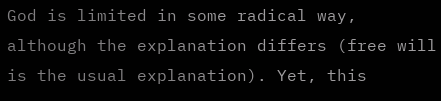God is limited in some radical way, although the explanation differs (free will is the usual explanation). Yet, this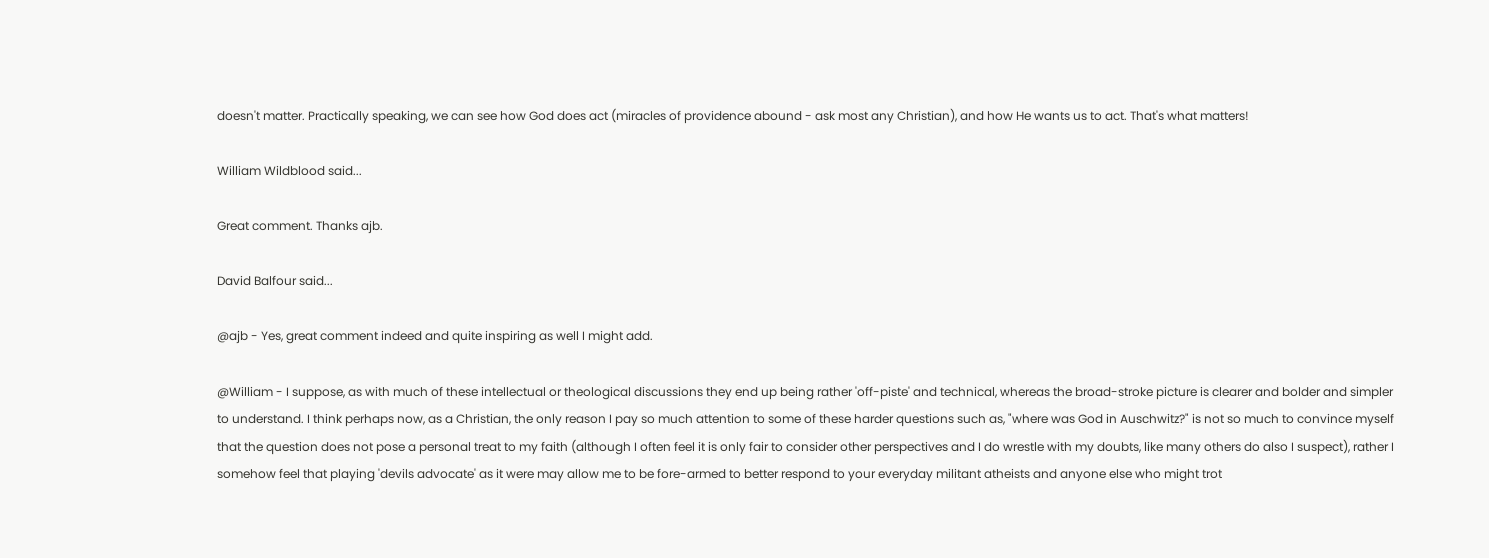doesn't matter. Practically speaking, we can see how God does act (miracles of providence abound - ask most any Christian), and how He wants us to act. That's what matters!

William Wildblood said...

Great comment. Thanks ajb.

David Balfour said...

@ajb - Yes, great comment indeed and quite inspiring as well I might add.

@William - I suppose, as with much of these intellectual or theological discussions they end up being rather 'off-piste' and technical, whereas the broad-stroke picture is clearer and bolder and simpler to understand. I think perhaps now, as a Christian, the only reason I pay so much attention to some of these harder questions such as, "where was God in Auschwitz?" is not so much to convince myself that the question does not pose a personal treat to my faith (although I often feel it is only fair to consider other perspectives and I do wrestle with my doubts, like many others do also I suspect), rather I somehow feel that playing 'devils advocate' as it were may allow me to be fore-armed to better respond to your everyday militant atheists and anyone else who might trot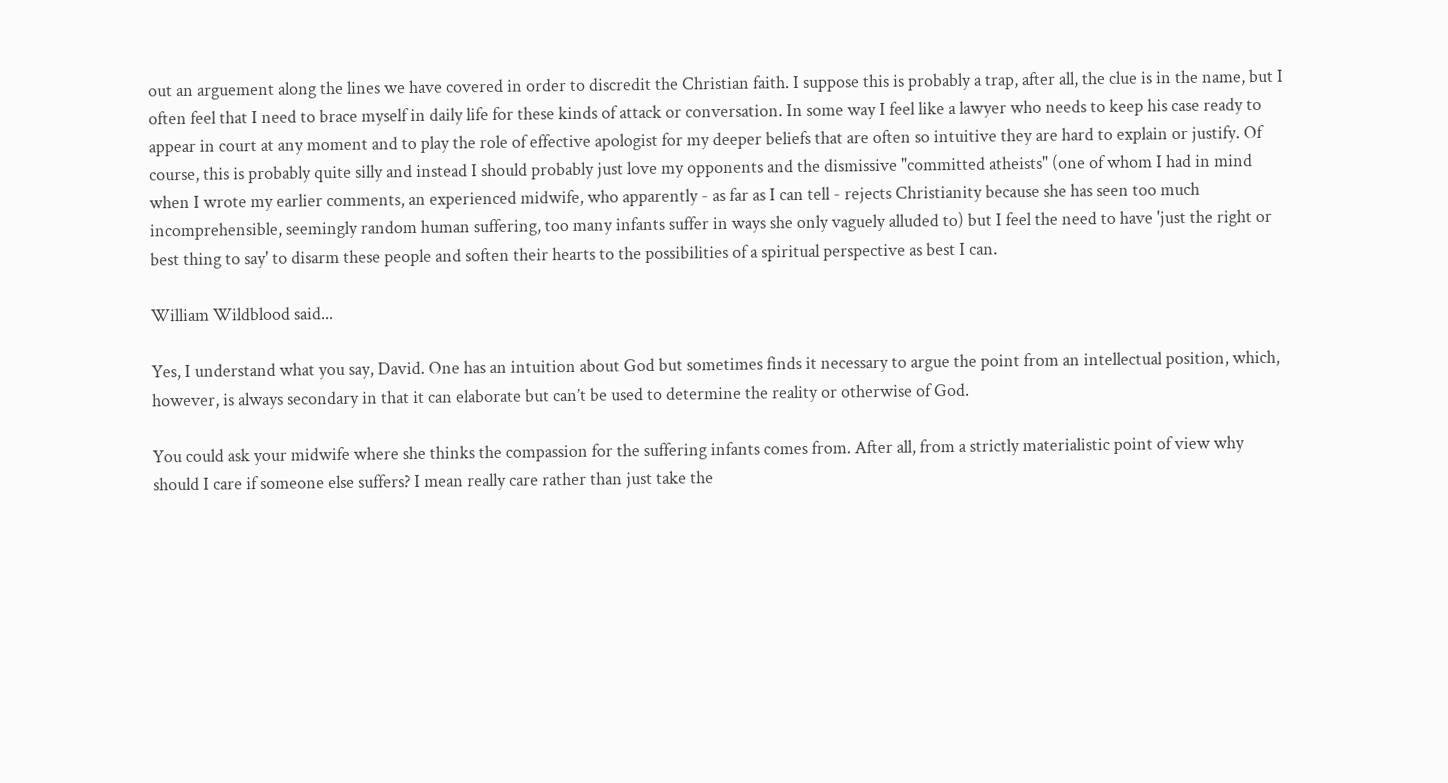out an arguement along the lines we have covered in order to discredit the Christian faith. I suppose this is probably a trap, after all, the clue is in the name, but I often feel that I need to brace myself in daily life for these kinds of attack or conversation. In some way I feel like a lawyer who needs to keep his case ready to appear in court at any moment and to play the role of effective apologist for my deeper beliefs that are often so intuitive they are hard to explain or justify. Of course, this is probably quite silly and instead I should probably just love my opponents and the dismissive "committed atheists" (one of whom I had in mind when I wrote my earlier comments, an experienced midwife, who apparently - as far as I can tell - rejects Christianity because she has seen too much incomprehensible, seemingly random human suffering, too many infants suffer in ways she only vaguely alluded to) but I feel the need to have 'just the right or best thing to say' to disarm these people and soften their hearts to the possibilities of a spiritual perspective as best I can.

William Wildblood said...

Yes, I understand what you say, David. One has an intuition about God but sometimes finds it necessary to argue the point from an intellectual position, which, however, is always secondary in that it can elaborate but can’t be used to determine the reality or otherwise of God.

You could ask your midwife where she thinks the compassion for the suffering infants comes from. After all, from a strictly materialistic point of view why should I care if someone else suffers? I mean really care rather than just take the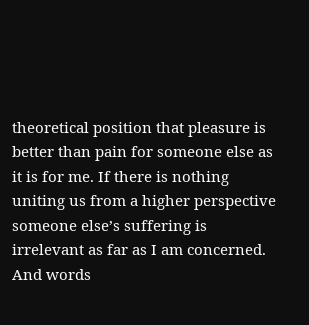theoretical position that pleasure is better than pain for someone else as it is for me. If there is nothing uniting us from a higher perspective someone else’s suffering is irrelevant as far as I am concerned. And words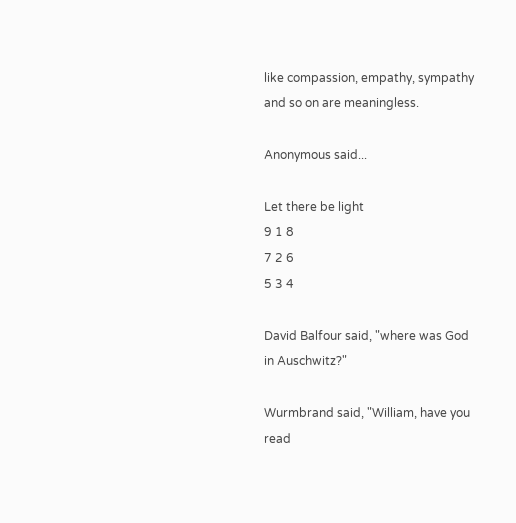like compassion, empathy, sympathy and so on are meaningless.

Anonymous said...

Let there be light
9 1 8
7 2 6
5 3 4

David Balfour said, "where was God in Auschwitz?"

Wurmbrand said, "William, have you read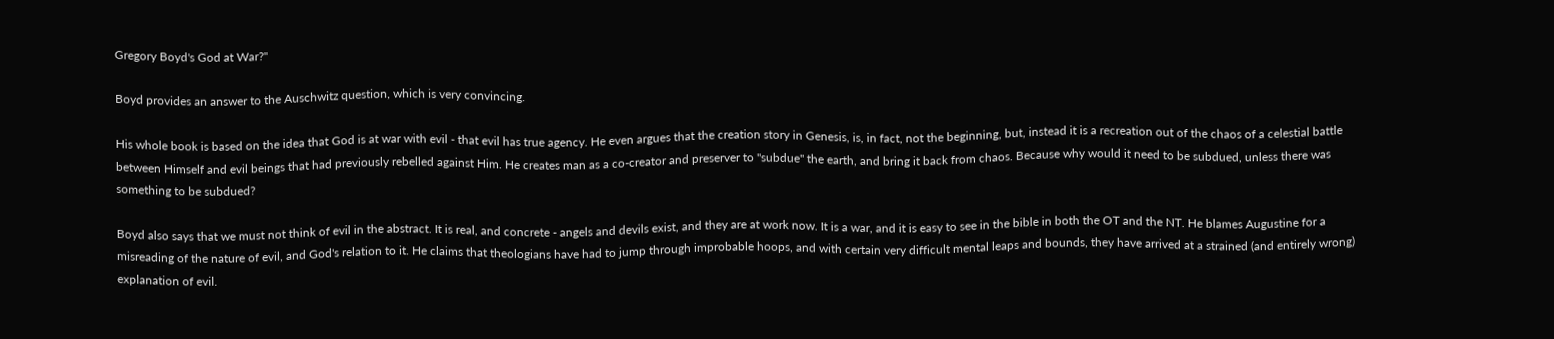Gregory Boyd's God at War?"

Boyd provides an answer to the Auschwitz question, which is very convincing.

His whole book is based on the idea that God is at war with evil - that evil has true agency. He even argues that the creation story in Genesis, is, in fact, not the beginning, but, instead it is a recreation out of the chaos of a celestial battle between Himself and evil beings that had previously rebelled against Him. He creates man as a co-creator and preserver to "subdue" the earth, and bring it back from chaos. Because why would it need to be subdued, unless there was something to be subdued?

Boyd also says that we must not think of evil in the abstract. It is real, and concrete - angels and devils exist, and they are at work now. It is a war, and it is easy to see in the bible in both the OT and the NT. He blames Augustine for a misreading of the nature of evil, and God's relation to it. He claims that theologians have had to jump through improbable hoops, and with certain very difficult mental leaps and bounds, they have arrived at a strained (and entirely wrong) explanation of evil.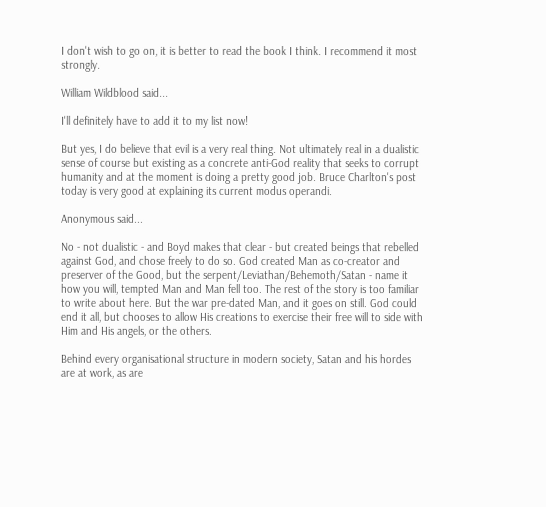I don't wish to go on, it is better to read the book I think. I recommend it most strongly.

William Wildblood said...

I'll definitely have to add it to my list now!

But yes, I do believe that evil is a very real thing. Not ultimately real in a dualistic sense of course but existing as a concrete anti-God reality that seeks to corrupt humanity and at the moment is doing a pretty good job. Bruce Charlton's post today is very good at explaining its current modus operandi.

Anonymous said...

No - not dualistic - and Boyd makes that clear - but created beings that rebelled against God, and chose freely to do so. God created Man as co-creator and preserver of the Good, but the serpent/Leviathan/Behemoth/Satan - name it how you will, tempted Man and Man fell too. The rest of the story is too familiar to write about here. But the war pre-dated Man, and it goes on still. God could end it all, but chooses to allow His creations to exercise their free will to side with Him and His angels, or the others.

Behind every organisational structure in modern society, Satan and his hordes are at work, as are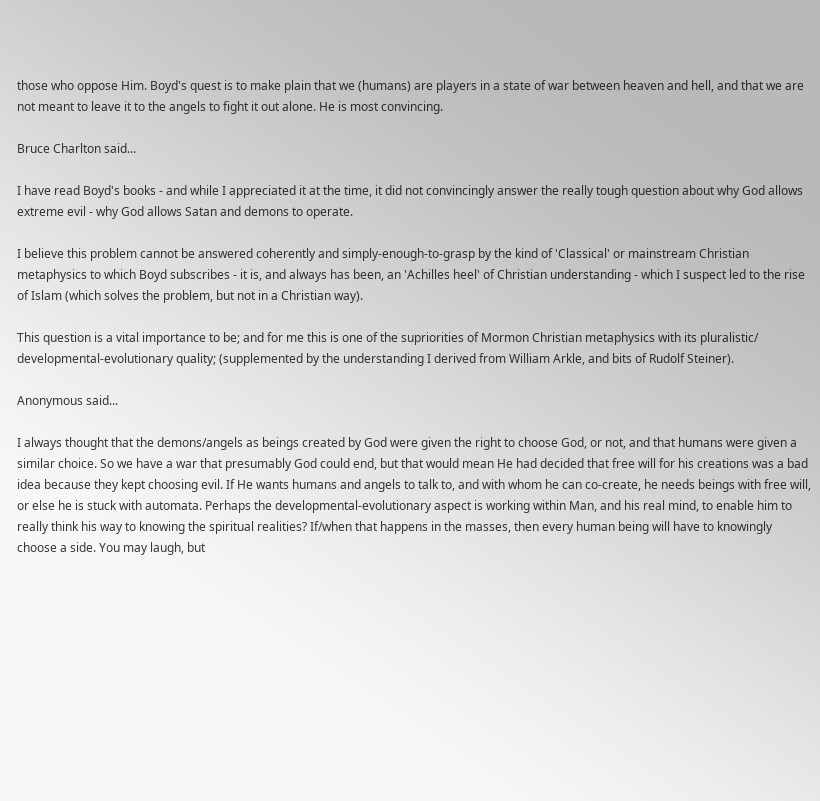those who oppose Him. Boyd's quest is to make plain that we (humans) are players in a state of war between heaven and hell, and that we are not meant to leave it to the angels to fight it out alone. He is most convincing.

Bruce Charlton said...

I have read Boyd's books - and while I appreciated it at the time, it did not convincingly answer the really tough question about why God allows extreme evil - why God allows Satan and demons to operate.

I believe this problem cannot be answered coherently and simply-enough-to-grasp by the kind of 'Classical' or mainstream Christian metaphysics to which Boyd subscribes - it is, and always has been, an 'Achilles heel' of Christian understanding - which I suspect led to the rise of Islam (which solves the problem, but not in a Christian way).

This question is a vital importance to be; and for me this is one of the supriorities of Mormon Christian metaphysics with its pluralistic/ developmental-evolutionary quality; (supplemented by the understanding I derived from William Arkle, and bits of Rudolf Steiner).

Anonymous said...

I always thought that the demons/angels as beings created by God were given the right to choose God, or not, and that humans were given a similar choice. So we have a war that presumably God could end, but that would mean He had decided that free will for his creations was a bad idea because they kept choosing evil. If He wants humans and angels to talk to, and with whom he can co-create, he needs beings with free will, or else he is stuck with automata. Perhaps the developmental-evolutionary aspect is working within Man, and his real mind, to enable him to really think his way to knowing the spiritual realities? If/when that happens in the masses, then every human being will have to knowingly choose a side. You may laugh, but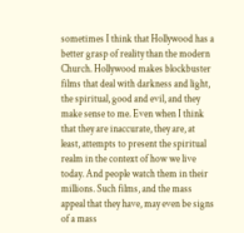sometimes I think that Hollywood has a better grasp of reality than the modern Church. Hollywood makes blockbuster films that deal with darkness and light, the spiritual, good and evil, and they make sense to me. Even when I think that they are inaccurate, they are, at least, attempts to present the spiritual realm in the context of how we live today. And people watch them in their millions. Such films, and the mass appeal that they have, may even be signs of a mass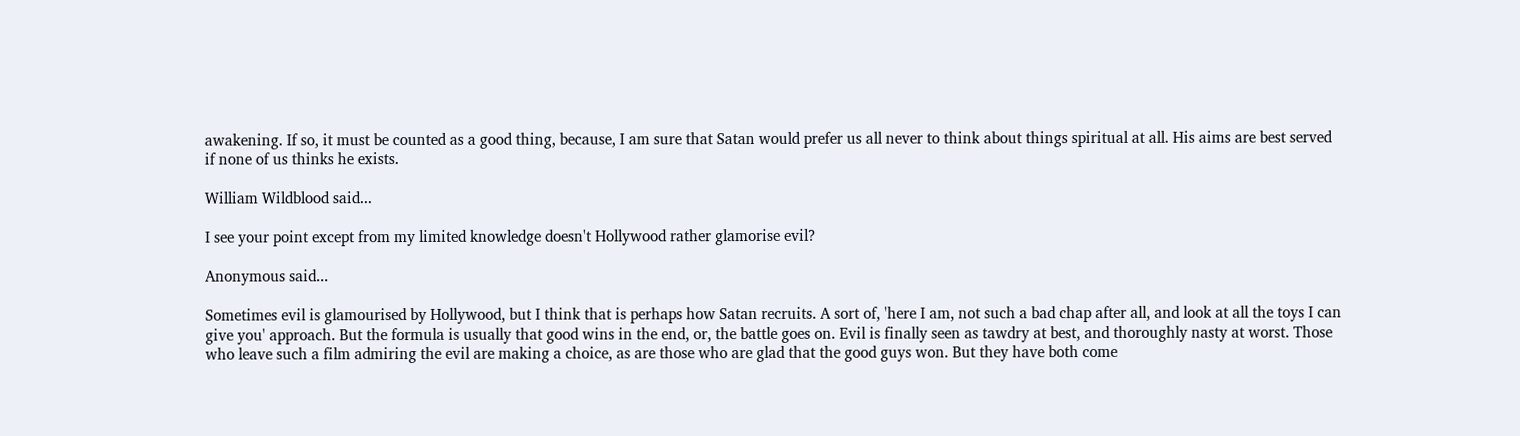awakening. If so, it must be counted as a good thing, because, I am sure that Satan would prefer us all never to think about things spiritual at all. His aims are best served if none of us thinks he exists.

William Wildblood said...

I see your point except from my limited knowledge doesn't Hollywood rather glamorise evil?

Anonymous said...

Sometimes evil is glamourised by Hollywood, but I think that is perhaps how Satan recruits. A sort of, 'here I am, not such a bad chap after all, and look at all the toys I can give you' approach. But the formula is usually that good wins in the end, or, the battle goes on. Evil is finally seen as tawdry at best, and thoroughly nasty at worst. Those who leave such a film admiring the evil are making a choice, as are those who are glad that the good guys won. But they have both come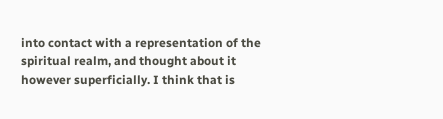into contact with a representation of the spiritual realm, and thought about it however superficially. I think that is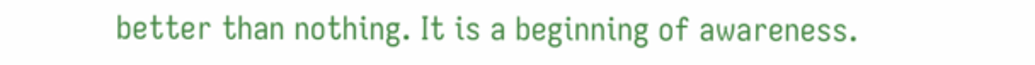better than nothing. It is a beginning of awareness.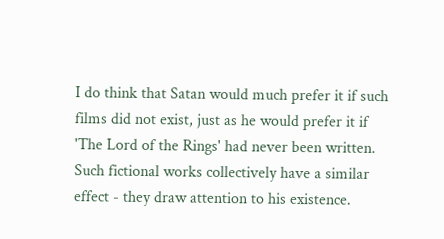I do think that Satan would much prefer it if such films did not exist, just as he would prefer it if 'The Lord of the Rings' had never been written. Such fictional works collectively have a similar effect - they draw attention to his existence.